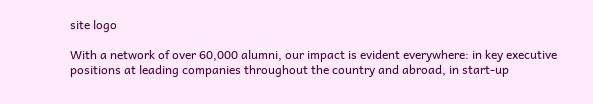site logo

With a network of over 60,000 alumni, our impact is evident everywhere: in key executive positions at leading companies throughout the country and abroad, in start-up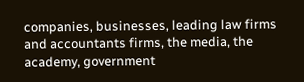companies, businesses, leading law firms and accountants firms, the media, the academy, government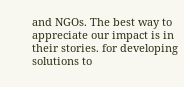and NGOs. The best way to appreciate our impact is in their stories. for developing solutions to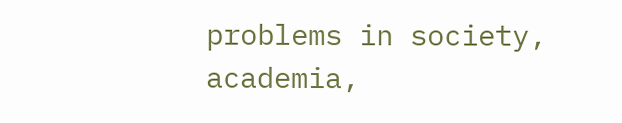problems in society, academia,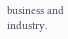business and industry.